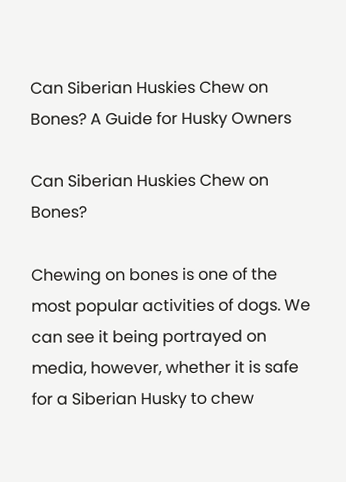Can Siberian Huskies Chew on Bones? A Guide for Husky Owners

Can Siberian Huskies Chew on Bones?

Chewing on bones is one of the most popular activities of dogs. We can see it being portrayed on media, however, whether it is safe for a Siberian Husky to chew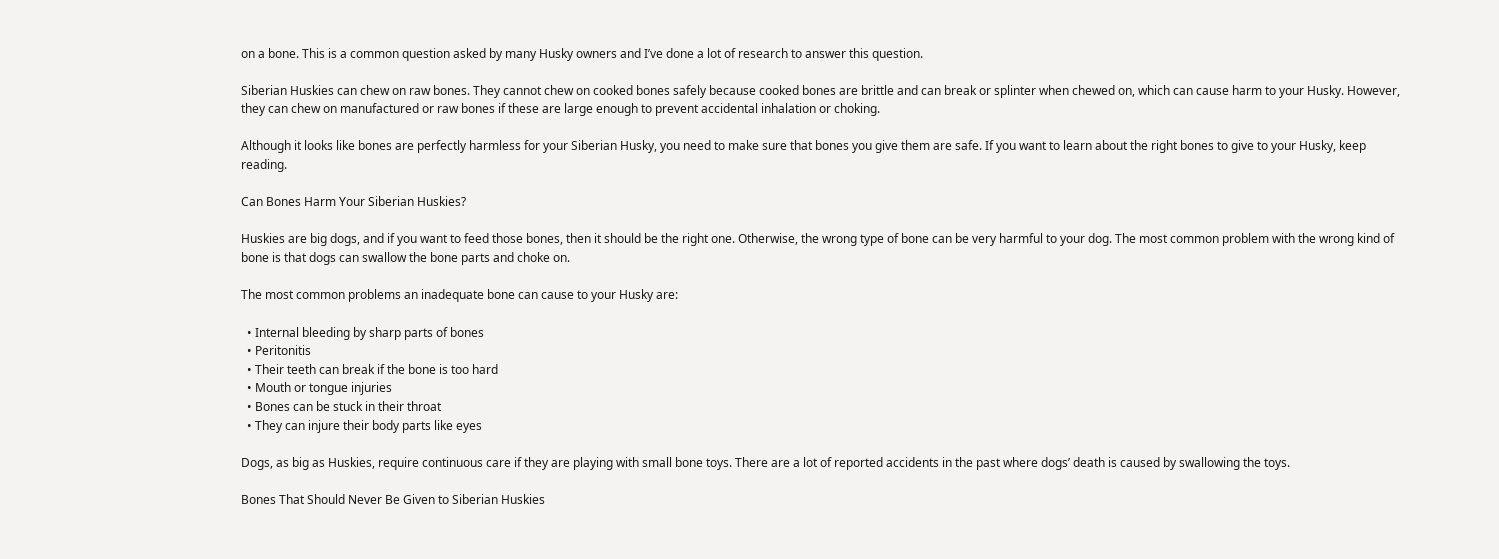on a bone. This is a common question asked by many Husky owners and I’ve done a lot of research to answer this question.

Siberian Huskies can chew on raw bones. They cannot chew on cooked bones safely because cooked bones are brittle and can break or splinter when chewed on, which can cause harm to your Husky. However, they can chew on manufactured or raw bones if these are large enough to prevent accidental inhalation or choking.

Although it looks like bones are perfectly harmless for your Siberian Husky, you need to make sure that bones you give them are safe. If you want to learn about the right bones to give to your Husky, keep reading.

Can Bones Harm Your Siberian Huskies?

Huskies are big dogs, and if you want to feed those bones, then it should be the right one. Otherwise, the wrong type of bone can be very harmful to your dog. The most common problem with the wrong kind of bone is that dogs can swallow the bone parts and choke on.

The most common problems an inadequate bone can cause to your Husky are:

  • Internal bleeding by sharp parts of bones
  • Peritonitis
  • Their teeth can break if the bone is too hard
  • Mouth or tongue injuries
  • Bones can be stuck in their throat
  • They can injure their body parts like eyes

Dogs, as big as Huskies, require continuous care if they are playing with small bone toys. There are a lot of reported accidents in the past where dogs’ death is caused by swallowing the toys.

Bones That Should Never Be Given to Siberian Huskies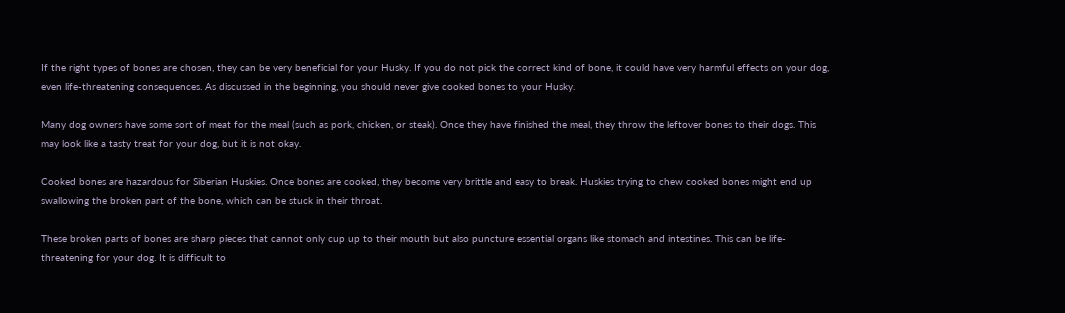If the right types of bones are chosen, they can be very beneficial for your Husky. If you do not pick the correct kind of bone, it could have very harmful effects on your dog, even life-threatening consequences. As discussed in the beginning, you should never give cooked bones to your Husky.

Many dog owners have some sort of meat for the meal (such as pork, chicken, or steak). Once they have finished the meal, they throw the leftover bones to their dogs. This may look like a tasty treat for your dog, but it is not okay.

Cooked bones are hazardous for Siberian Huskies. Once bones are cooked, they become very brittle and easy to break. Huskies trying to chew cooked bones might end up swallowing the broken part of the bone, which can be stuck in their throat.

These broken parts of bones are sharp pieces that cannot only cup up to their mouth but also puncture essential organs like stomach and intestines. This can be life-threatening for your dog. It is difficult to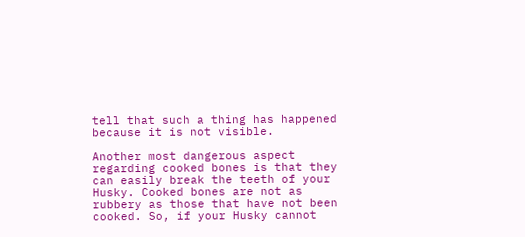tell that such a thing has happened because it is not visible.

Another most dangerous aspect regarding cooked bones is that they can easily break the teeth of your Husky. Cooked bones are not as rubbery as those that have not been cooked. So, if your Husky cannot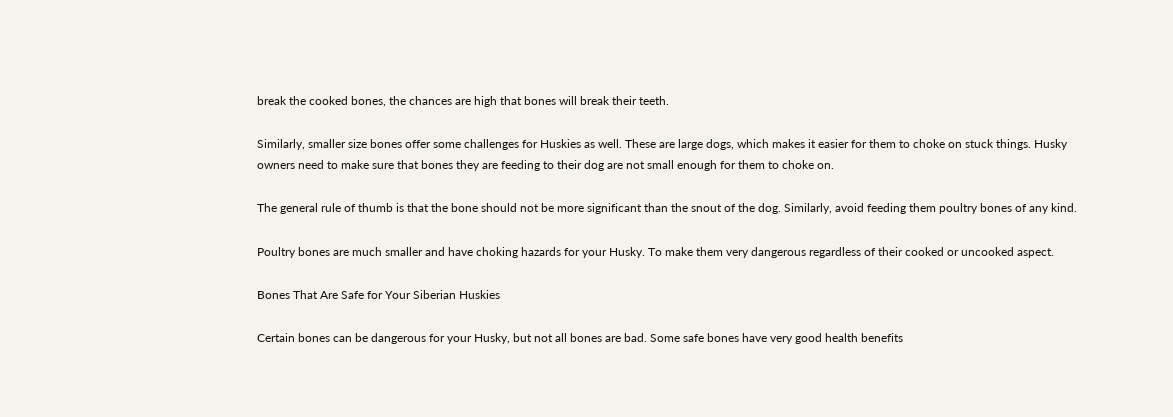break the cooked bones, the chances are high that bones will break their teeth.

Similarly, smaller size bones offer some challenges for Huskies as well. These are large dogs, which makes it easier for them to choke on stuck things. Husky owners need to make sure that bones they are feeding to their dog are not small enough for them to choke on.

The general rule of thumb is that the bone should not be more significant than the snout of the dog. Similarly, avoid feeding them poultry bones of any kind.

Poultry bones are much smaller and have choking hazards for your Husky. To make them very dangerous regardless of their cooked or uncooked aspect.

Bones That Are Safe for Your Siberian Huskies

Certain bones can be dangerous for your Husky, but not all bones are bad. Some safe bones have very good health benefits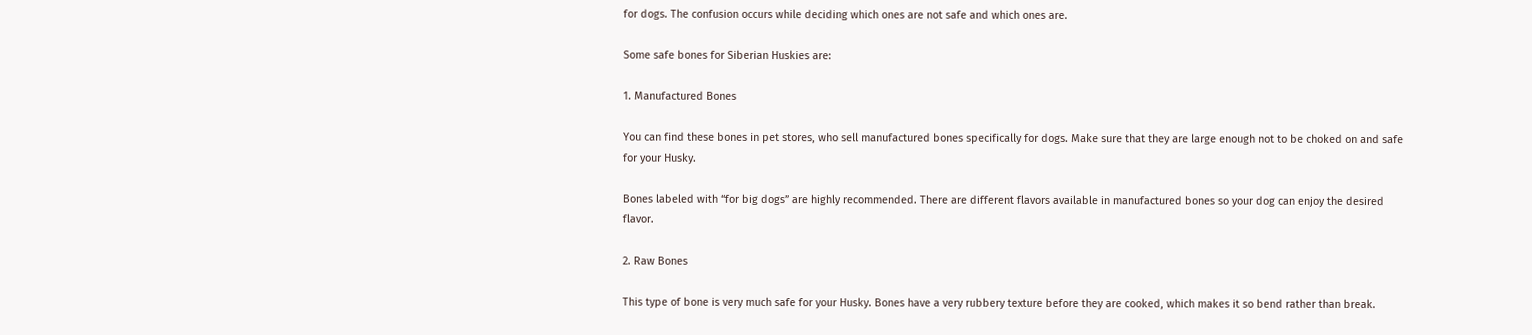for dogs. The confusion occurs while deciding which ones are not safe and which ones are.

Some safe bones for Siberian Huskies are:

1. Manufactured Bones

You can find these bones in pet stores, who sell manufactured bones specifically for dogs. Make sure that they are large enough not to be choked on and safe for your Husky.

Bones labeled with “for big dogs” are highly recommended. There are different flavors available in manufactured bones so your dog can enjoy the desired flavor.

2. Raw Bones

This type of bone is very much safe for your Husky. Bones have a very rubbery texture before they are cooked, which makes it so bend rather than break.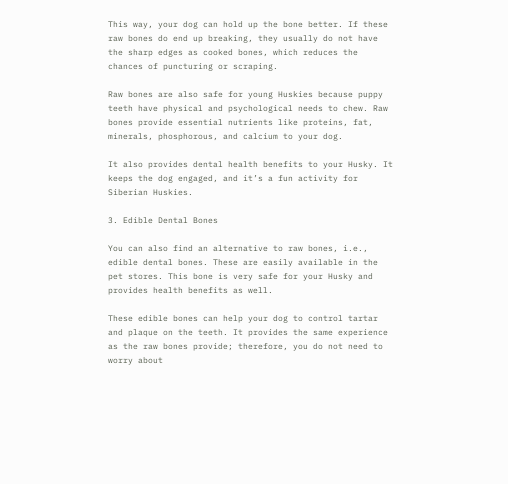This way, your dog can hold up the bone better. If these raw bones do end up breaking, they usually do not have the sharp edges as cooked bones, which reduces the chances of puncturing or scraping.

Raw bones are also safe for young Huskies because puppy teeth have physical and psychological needs to chew. Raw bones provide essential nutrients like proteins, fat, minerals, phosphorous, and calcium to your dog.

It also provides dental health benefits to your Husky. It keeps the dog engaged, and it’s a fun activity for Siberian Huskies.

3. Edible Dental Bones

You can also find an alternative to raw bones, i.e., edible dental bones. These are easily available in the pet stores. This bone is very safe for your Husky and provides health benefits as well.

These edible bones can help your dog to control tartar and plaque on the teeth. It provides the same experience as the raw bones provide; therefore, you do not need to worry about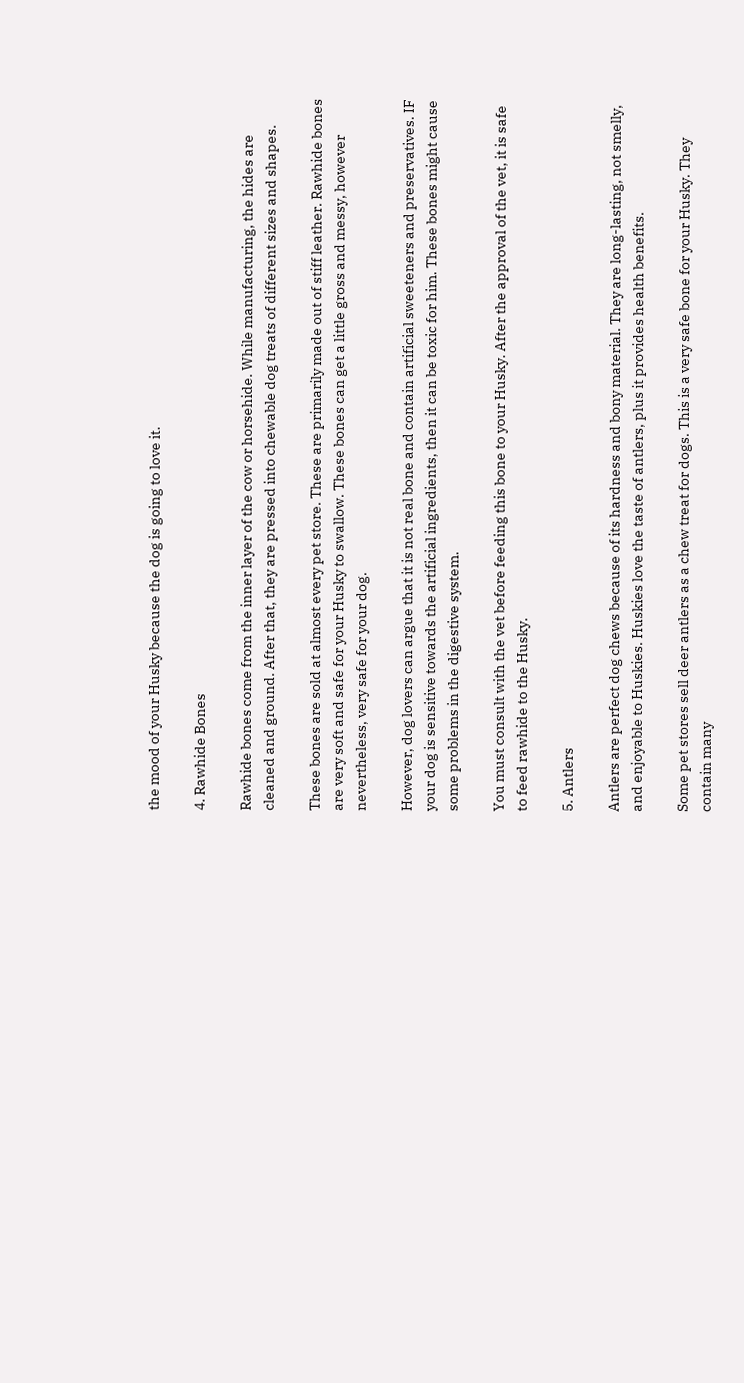the mood of your Husky because the dog is going to love it.

4. Rawhide Bones

Rawhide bones come from the inner layer of the cow or horsehide. While manufacturing, the hides are cleaned and ground. After that, they are pressed into chewable dog treats of different sizes and shapes.

These bones are sold at almost every pet store. These are primarily made out of stiff leather. Rawhide bones are very soft and safe for your Husky to swallow. These bones can get a little gross and messy, however nevertheless, very safe for your dog.

However, dog lovers can argue that it is not real bone and contain artificial sweeteners and preservatives. IF your dog is sensitive towards the artificial ingredients, then it can be toxic for him. These bones might cause some problems in the digestive system.

You must consult with the vet before feeding this bone to your Husky. After the approval of the vet, it is safe to feed rawhide to the Husky.

5. Antlers

Antlers are perfect dog chews because of its hardness and bony material. They are long-lasting, not smelly, and enjoyable to Huskies. Huskies love the taste of antlers, plus it provides health benefits.

Some pet stores sell deer antlers as a chew treat for dogs. This is a very safe bone for your Husky. They contain many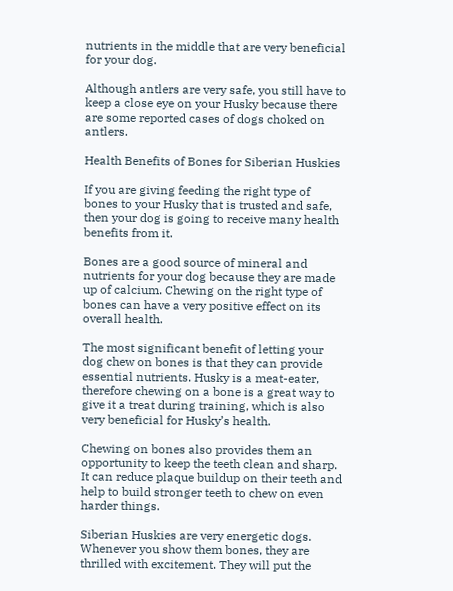nutrients in the middle that are very beneficial for your dog.

Although antlers are very safe, you still have to keep a close eye on your Husky because there are some reported cases of dogs choked on antlers.

Health Benefits of Bones for Siberian Huskies

If you are giving feeding the right type of bones to your Husky that is trusted and safe, then your dog is going to receive many health benefits from it.

Bones are a good source of mineral and nutrients for your dog because they are made up of calcium. Chewing on the right type of bones can have a very positive effect on its overall health.

The most significant benefit of letting your dog chew on bones is that they can provide essential nutrients. Husky is a meat-eater, therefore chewing on a bone is a great way to give it a treat during training, which is also very beneficial for Husky’s health.

Chewing on bones also provides them an opportunity to keep the teeth clean and sharp. It can reduce plaque buildup on their teeth and help to build stronger teeth to chew on even harder things.

Siberian Huskies are very energetic dogs. Whenever you show them bones, they are thrilled with excitement. They will put the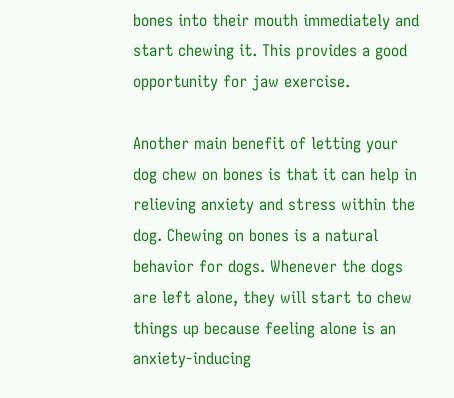bones into their mouth immediately and start chewing it. This provides a good opportunity for jaw exercise.

Another main benefit of letting your dog chew on bones is that it can help in relieving anxiety and stress within the dog. Chewing on bones is a natural behavior for dogs. Whenever the dogs are left alone, they will start to chew things up because feeling alone is an anxiety-inducing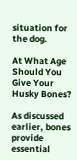situation for the dog.

At What Age Should You Give Your Husky Bones?

As discussed earlier, bones provide essential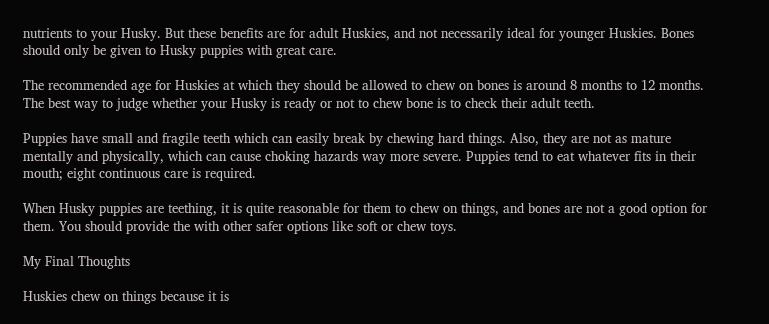nutrients to your Husky. But these benefits are for adult Huskies, and not necessarily ideal for younger Huskies. Bones should only be given to Husky puppies with great care.

The recommended age for Huskies at which they should be allowed to chew on bones is around 8 months to 12 months. The best way to judge whether your Husky is ready or not to chew bone is to check their adult teeth.

Puppies have small and fragile teeth which can easily break by chewing hard things. Also, they are not as mature mentally and physically, which can cause choking hazards way more severe. Puppies tend to eat whatever fits in their mouth; eight continuous care is required.

When Husky puppies are teething, it is quite reasonable for them to chew on things, and bones are not a good option for them. You should provide the with other safer options like soft or chew toys.

My Final Thoughts

Huskies chew on things because it is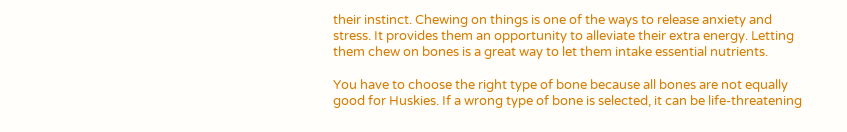their instinct. Chewing on things is one of the ways to release anxiety and stress. It provides them an opportunity to alleviate their extra energy. Letting them chew on bones is a great way to let them intake essential nutrients.

You have to choose the right type of bone because all bones are not equally good for Huskies. If a wrong type of bone is selected, it can be life-threatening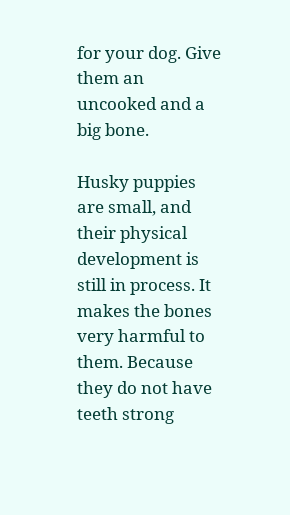for your dog. Give them an uncooked and a big bone.

Husky puppies are small, and their physical development is still in process. It makes the bones very harmful to them. Because they do not have teeth strong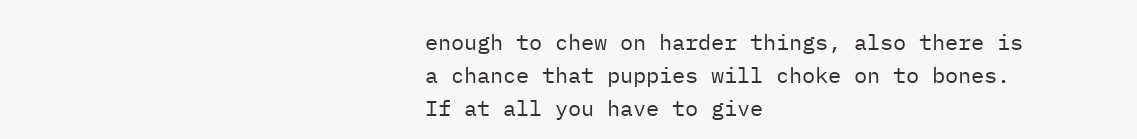enough to chew on harder things, also there is a chance that puppies will choke on to bones. If at all you have to give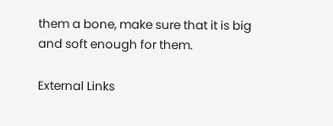them a bone, make sure that it is big and soft enough for them.

External Links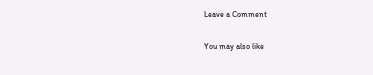Leave a Comment

You may also like